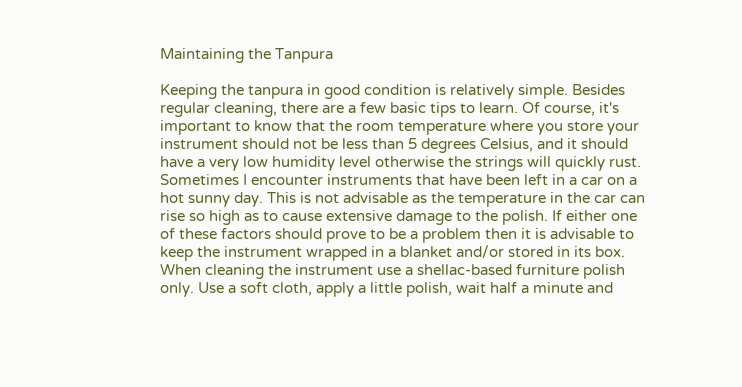Maintaining the Tanpura

Keeping the tanpura in good condition is relatively simple. Besides regular cleaning, there are a few basic tips to learn. Of course, it's important to know that the room temperature where you store your instrument should not be less than 5 degrees Celsius, and it should have a very low humidity level otherwise the strings will quickly rust. Sometimes I encounter instruments that have been left in a car on a hot sunny day. This is not advisable as the temperature in the car can rise so high as to cause extensive damage to the polish. If either one of these factors should prove to be a problem then it is advisable to keep the instrument wrapped in a blanket and/or stored in its box. When cleaning the instrument use a shellac-based furniture polish only. Use a soft cloth, apply a little polish, wait half a minute and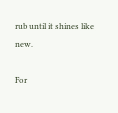rub until it shines like new.

For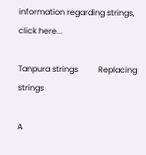information regarding strings, click here...

Tanpura strings          Replacing strings

A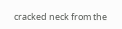cracked neck from the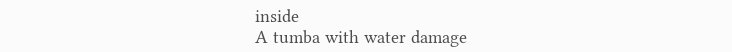inside
A tumba with water damage